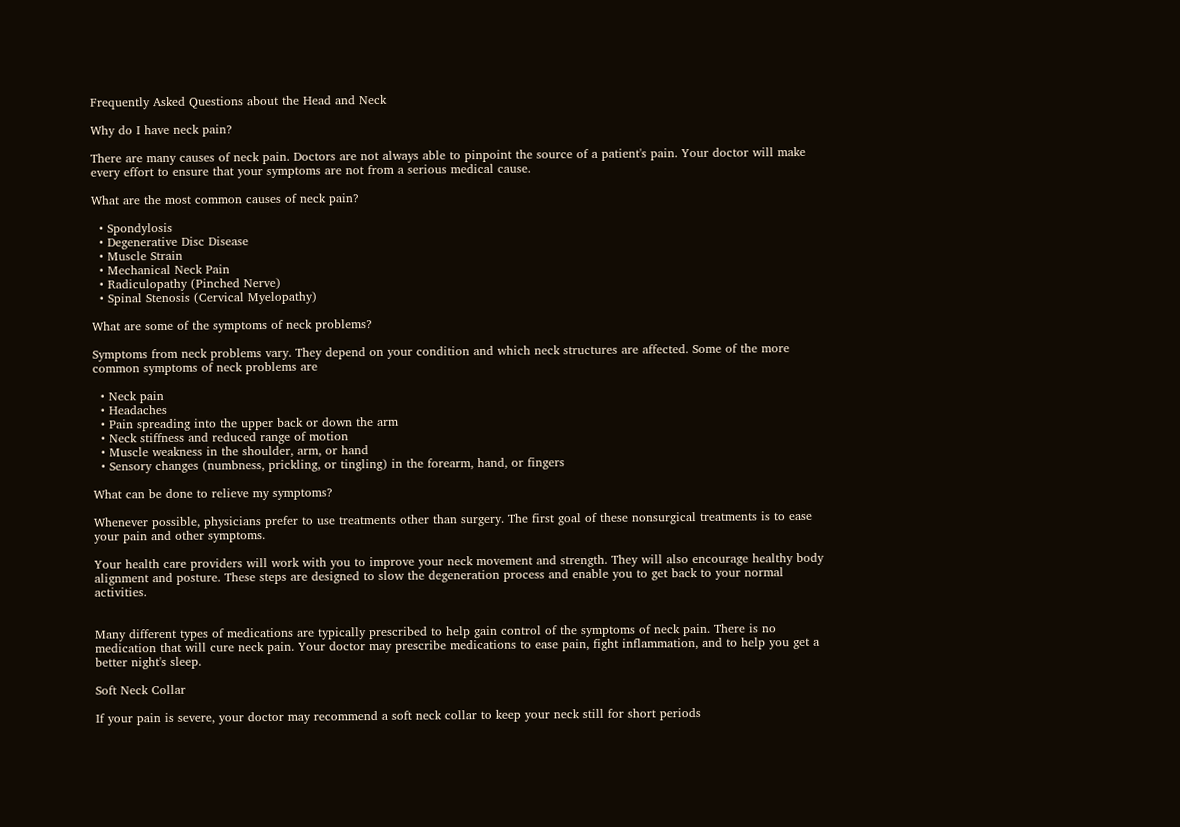Frequently Asked Questions about the Head and Neck

Why do I have neck pain?

There are many causes of neck pain. Doctors are not always able to pinpoint the source of a patient's pain. Your doctor will make every effort to ensure that your symptoms are not from a serious medical cause.

What are the most common causes of neck pain?

  • Spondylosis
  • Degenerative Disc Disease
  • Muscle Strain
  • Mechanical Neck Pain
  • Radiculopathy (Pinched Nerve)
  • Spinal Stenosis (Cervical Myelopathy)

What are some of the symptoms of neck problems?

Symptoms from neck problems vary. They depend on your condition and which neck structures are affected. Some of the more common symptoms of neck problems are

  • Neck pain
  • Headaches
  • Pain spreading into the upper back or down the arm
  • Neck stiffness and reduced range of motion
  • Muscle weakness in the shoulder, arm, or hand
  • Sensory changes (numbness, prickling, or tingling) in the forearm, hand, or fingers

What can be done to relieve my symptoms?

Whenever possible, physicians prefer to use treatments other than surgery. The first goal of these nonsurgical treatments is to ease your pain and other symptoms.

Your health care providers will work with you to improve your neck movement and strength. They will also encourage healthy body alignment and posture. These steps are designed to slow the degeneration process and enable you to get back to your normal activities.


Many different types of medications are typically prescribed to help gain control of the symptoms of neck pain. There is no medication that will cure neck pain. Your doctor may prescribe medications to ease pain, fight inflammation, and to help you get a better night's sleep.

Soft Neck Collar

If your pain is severe, your doctor may recommend a soft neck collar to keep your neck still for short periods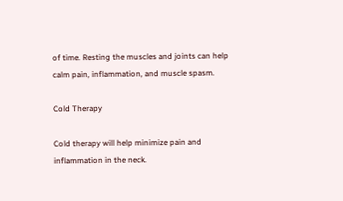of time. Resting the muscles and joints can help calm pain, inflammation, and muscle spasm.

Cold Therapy

Cold therapy will help minimize pain and inflammation in the neck.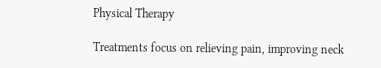Physical Therapy

Treatments focus on relieving pain, improving neck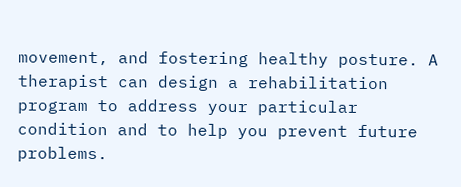movement, and fostering healthy posture. A therapist can design a rehabilitation program to address your particular condition and to help you prevent future problems.